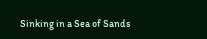Sinking in a Sea of Sands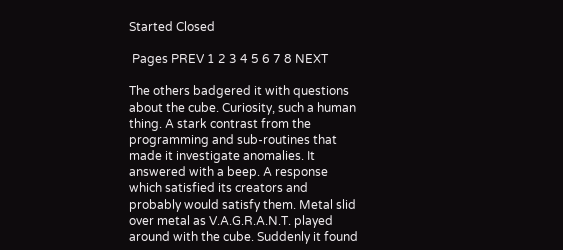Started Closed

 Pages PREV 1 2 3 4 5 6 7 8 NEXT

The others badgered it with questions about the cube. Curiosity, such a human thing. A stark contrast from the programming and sub-routines that made it investigate anomalies. It answered with a beep. A response which satisfied its creators and probably would satisfy them. Metal slid over metal as V.A.G.R.A.N.T. played around with the cube. Suddenly it found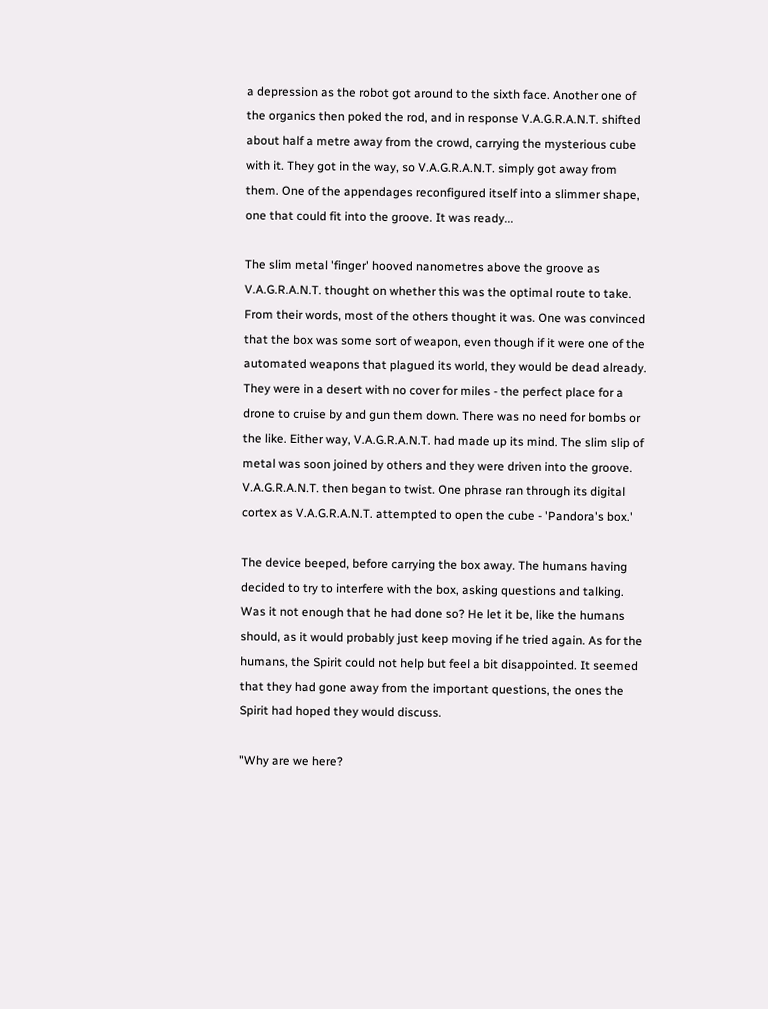a depression as the robot got around to the sixth face. Another one of the organics then poked the rod, and in response V.A.G.R.A.N.T. shifted about half a metre away from the crowd, carrying the mysterious cube with it. They got in the way, so V.A.G.R.A.N.T. simply got away from them. One of the appendages reconfigured itself into a slimmer shape, one that could fit into the groove. It was ready...

The slim metal 'finger' hooved nanometres above the groove as V.A.G.R.A.N.T. thought on whether this was the optimal route to take. From their words, most of the others thought it was. One was convinced that the box was some sort of weapon, even though if it were one of the automated weapons that plagued its world, they would be dead already. They were in a desert with no cover for miles - the perfect place for a drone to cruise by and gun them down. There was no need for bombs or the like. Either way, V.A.G.R.A.N.T. had made up its mind. The slim slip of metal was soon joined by others and they were driven into the groove. V.A.G.R.A.N.T. then began to twist. One phrase ran through its digital cortex as V.A.G.R.A.N.T. attempted to open the cube - 'Pandora's box.'

The device beeped, before carrying the box away. The humans having decided to try to interfere with the box, asking questions and talking. Was it not enough that he had done so? He let it be, like the humans should, as it would probably just keep moving if he tried again. As for the humans, the Spirit could not help but feel a bit disappointed. It seemed that they had gone away from the important questions, the ones the Spirit had hoped they would discuss.

"Why are we here?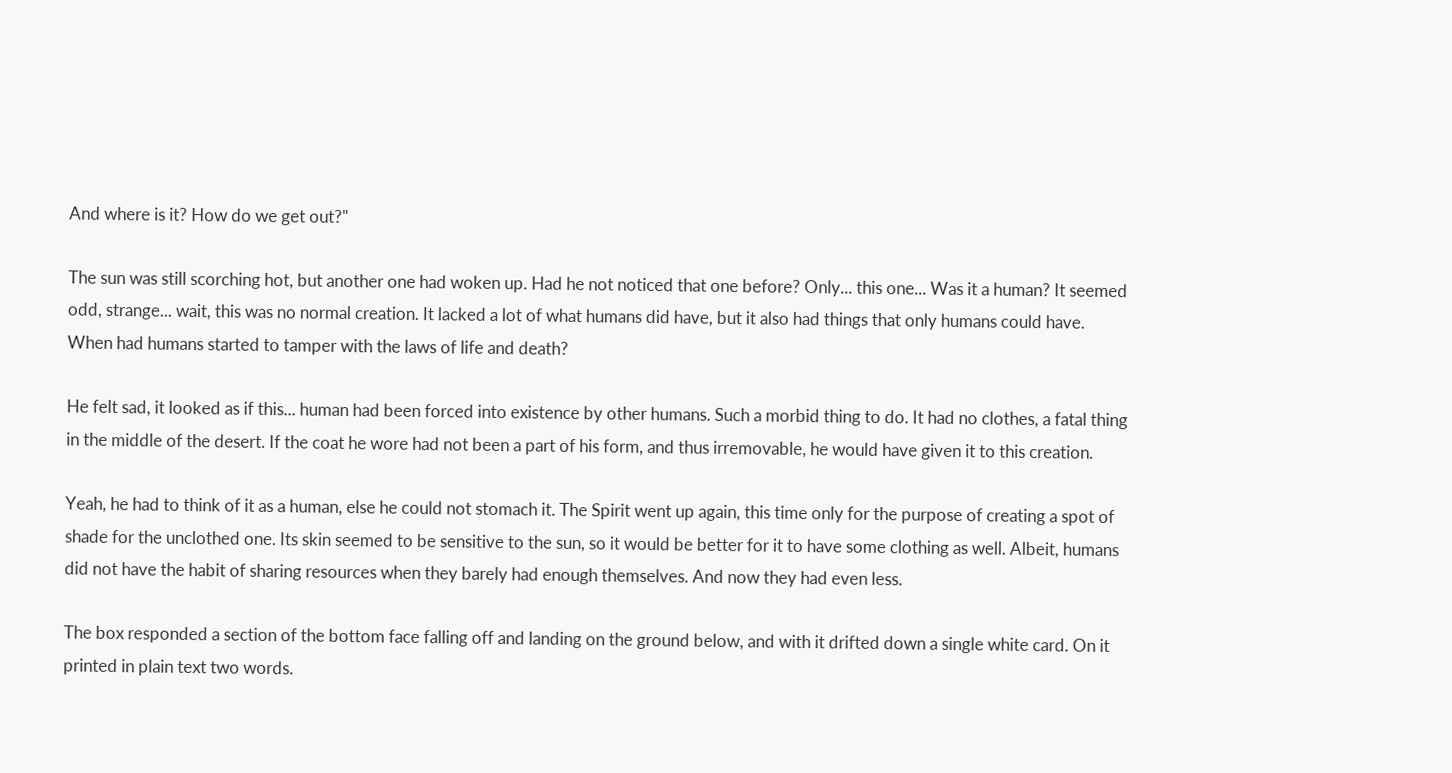And where is it? How do we get out?"

The sun was still scorching hot, but another one had woken up. Had he not noticed that one before? Only... this one... Was it a human? It seemed odd, strange... wait, this was no normal creation. It lacked a lot of what humans did have, but it also had things that only humans could have. When had humans started to tamper with the laws of life and death?

He felt sad, it looked as if this... human had been forced into existence by other humans. Such a morbid thing to do. It had no clothes, a fatal thing in the middle of the desert. If the coat he wore had not been a part of his form, and thus irremovable, he would have given it to this creation.

Yeah, he had to think of it as a human, else he could not stomach it. The Spirit went up again, this time only for the purpose of creating a spot of shade for the unclothed one. Its skin seemed to be sensitive to the sun, so it would be better for it to have some clothing as well. Albeit, humans did not have the habit of sharing resources when they barely had enough themselves. And now they had even less.

The box responded a section of the bottom face falling off and landing on the ground below, and with it drifted down a single white card. On it printed in plain text two words.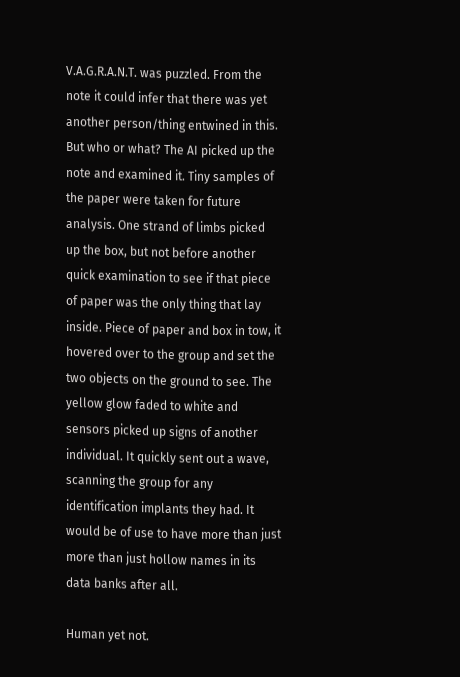V.A.G.R.A.N.T. was puzzled. From the note it could infer that there was yet another person/thing entwined in this. But who or what? The AI picked up the note and examined it. Tiny samples of the paper were taken for future analysis. One strand of limbs picked up the box, but not before another quick examination to see if that piece of paper was the only thing that lay inside. Piece of paper and box in tow, it hovered over to the group and set the two objects on the ground to see. The yellow glow faded to white and sensors picked up signs of another individual. It quickly sent out a wave, scanning the group for any identification implants they had. It would be of use to have more than just more than just hollow names in its data banks after all.

Human yet not.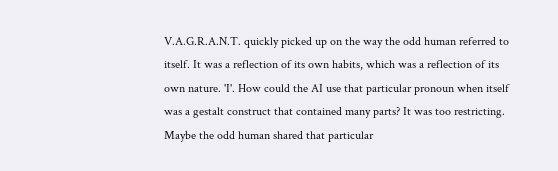V.A.G.R.A.N.T. quickly picked up on the way the odd human referred to itself. It was a reflection of its own habits, which was a reflection of its own nature. 'I'. How could the AI use that particular pronoun when itself was a gestalt construct that contained many parts? It was too restricting. Maybe the odd human shared that particular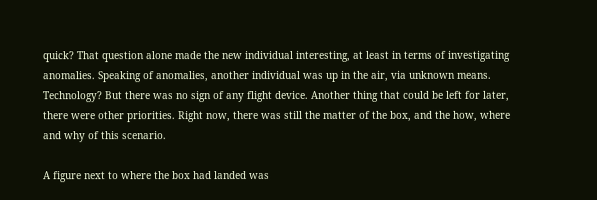quick? That question alone made the new individual interesting, at least in terms of investigating anomalies. Speaking of anomalies, another individual was up in the air, via unknown means. Technology? But there was no sign of any flight device. Another thing that could be left for later, there were other priorities. Right now, there was still the matter of the box, and the how, where and why of this scenario.

A figure next to where the box had landed was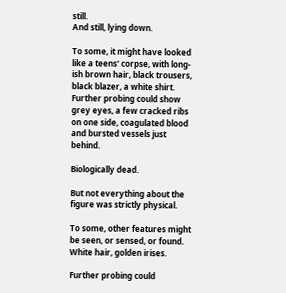still.
And still, lying down.

To some, it might have looked like a teens' corpse, with long-ish brown hair, black trousers, black blazer, a white shirt.
Further probing could show grey eyes, a few cracked ribs on one side, coagulated blood and bursted vessels just behind.

Biologically dead.

But not everything about the figure was strictly physical.

To some, other features might be seen, or sensed, or found.
White hair, golden irises.

Further probing could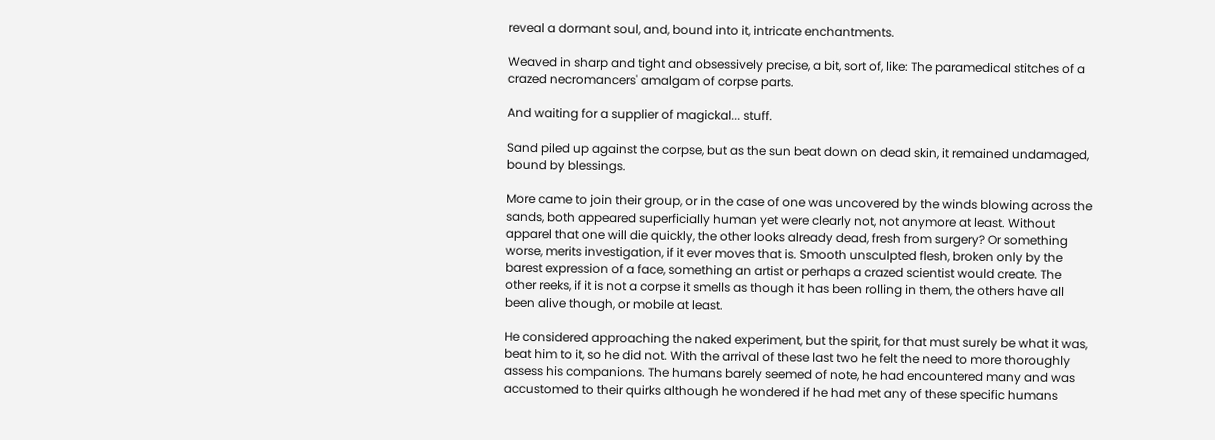reveal a dormant soul, and, bound into it, intricate enchantments.

Weaved in sharp and tight and obsessively precise, a bit, sort of, like: The paramedical stitches of a crazed necromancers' amalgam of corpse parts.

And waiting for a supplier of magickal... stuff.

Sand piled up against the corpse, but as the sun beat down on dead skin, it remained undamaged, bound by blessings.

More came to join their group, or in the case of one was uncovered by the winds blowing across the sands, both appeared superficially human yet were clearly not, not anymore at least. Without apparel that one will die quickly, the other looks already dead, fresh from surgery? Or something worse, merits investigation, if it ever moves that is. Smooth unsculpted flesh, broken only by the barest expression of a face, something an artist or perhaps a crazed scientist would create. The other reeks, if it is not a corpse it smells as though it has been rolling in them, the others have all been alive though, or mobile at least.

He considered approaching the naked experiment, but the spirit, for that must surely be what it was, beat him to it, so he did not. With the arrival of these last two he felt the need to more thoroughly assess his companions. The humans barely seemed of note, he had encountered many and was accustomed to their quirks although he wondered if he had met any of these specific humans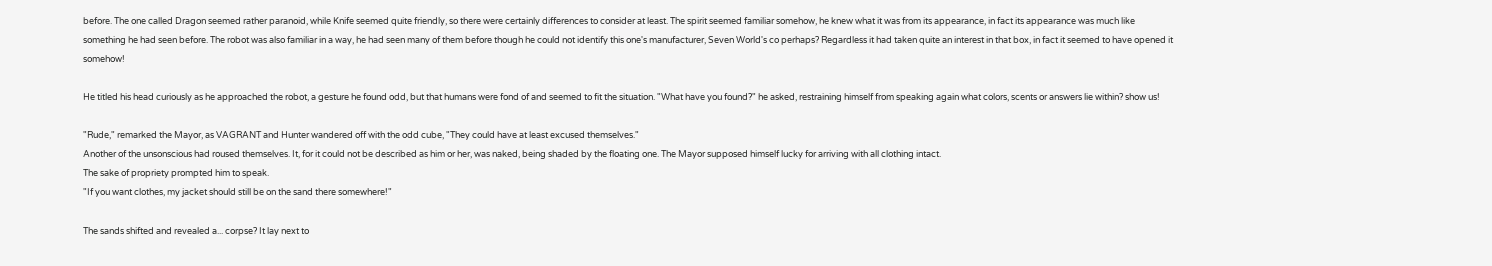before. The one called Dragon seemed rather paranoid, while Knife seemed quite friendly, so there were certainly differences to consider at least. The spirit seemed familiar somehow, he knew what it was from its appearance, in fact its appearance was much like something he had seen before. The robot was also familiar in a way, he had seen many of them before though he could not identify this one's manufacturer, Seven World's co perhaps? Regardless it had taken quite an interest in that box, in fact it seemed to have opened it somehow!

He titled his head curiously as he approached the robot, a gesture he found odd, but that humans were fond of and seemed to fit the situation. "What have you found?" he asked, restraining himself from speaking again what colors, scents or answers lie within? show us!

"Rude," remarked the Mayor, as VAGRANT and Hunter wandered off with the odd cube, "They could have at least excused themselves."
Another of the unsonscious had roused themselves. It, for it could not be described as him or her, was naked, being shaded by the floating one. The Mayor supposed himself lucky for arriving with all clothing intact.
The sake of propriety prompted him to speak.
"If you want clothes, my jacket should still be on the sand there somewhere!"

The sands shifted and revealed a... corpse? It lay next to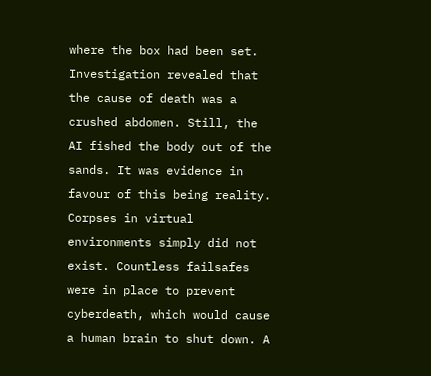where the box had been set. Investigation revealed that the cause of death was a crushed abdomen. Still, the AI fished the body out of the sands. It was evidence in favour of this being reality. Corpses in virtual environments simply did not exist. Countless failsafes were in place to prevent cyberdeath, which would cause a human brain to shut down. A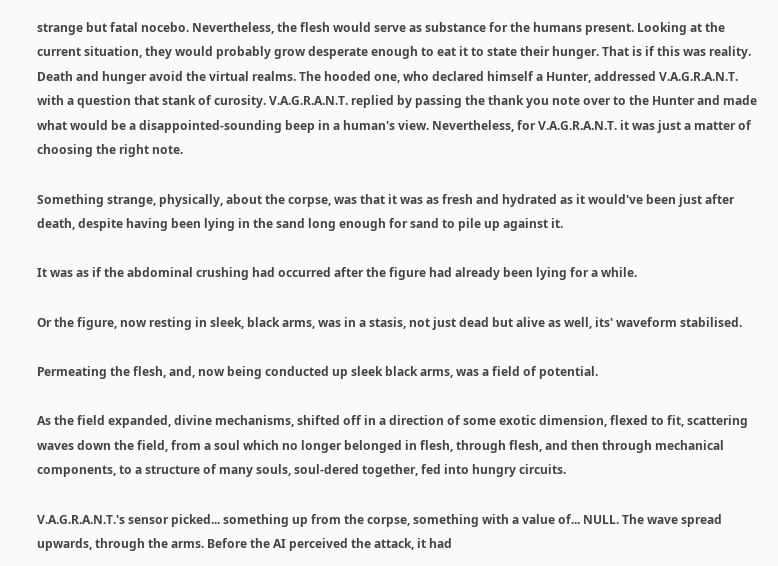strange but fatal nocebo. Nevertheless, the flesh would serve as substance for the humans present. Looking at the current situation, they would probably grow desperate enough to eat it to state their hunger. That is if this was reality. Death and hunger avoid the virtual realms. The hooded one, who declared himself a Hunter, addressed V.A.G.R.A.N.T. with a question that stank of curosity. V.A.G.R.A.N.T. replied by passing the thank you note over to the Hunter and made what would be a disappointed-sounding beep in a human's view. Nevertheless, for V.A.G.R.A.N.T. it was just a matter of choosing the right note.

Something strange, physically, about the corpse, was that it was as fresh and hydrated as it would've been just after death, despite having been lying in the sand long enough for sand to pile up against it.

It was as if the abdominal crushing had occurred after the figure had already been lying for a while.

Or the figure, now resting in sleek, black arms, was in a stasis, not just dead but alive as well, its' waveform stabilised.

Permeating the flesh, and, now being conducted up sleek black arms, was a field of potential.

As the field expanded, divine mechanisms, shifted off in a direction of some exotic dimension, flexed to fit, scattering waves down the field, from a soul which no longer belonged in flesh, through flesh, and then through mechanical components, to a structure of many souls, soul-dered together, fed into hungry circuits.

V.A.G.R.A.N.T.'s sensor picked... something up from the corpse, something with a value of... NULL. The wave spread upwards, through the arms. Before the AI perceived the attack, it had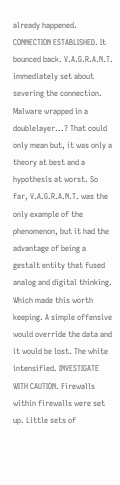already happened. CONNECTION ESTABLISHED. It bounced back. V.A.G.R.A.N.T. immediately set about severing the connection. Malware wrapped in a doublelayer...? That could only mean but, it was only a theory at best and a hypothesis at worst. So far, V.A.G.R.A.N.T. was the only example of the phenomenon, but it had the advantage of being a gestalt entity that fused analog and digital thinking. Which made this worth keeping. A simple offensive would override the data and it would be lost. The white intensified. INVESTIGATE WITH CAUTION. Firewalls within firewalls were set up. Little sets of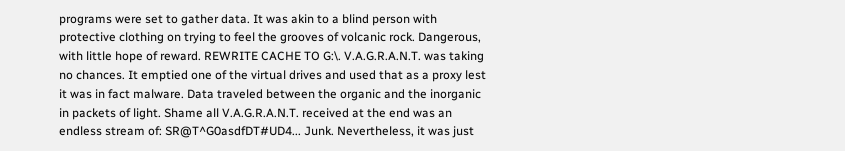programs were set to gather data. It was akin to a blind person with protective clothing on trying to feel the grooves of volcanic rock. Dangerous, with little hope of reward. REWRITE CACHE TO G:\. V.A.G.R.A.N.T. was taking no chances. It emptied one of the virtual drives and used that as a proxy lest it was in fact malware. Data traveled between the organic and the inorganic in packets of light. Shame all V.A.G.R.A.N.T. received at the end was an endless stream of: SR@T^G0asdfDT#UD4... Junk. Nevertheless, it was just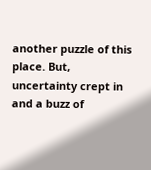another puzzle of this place. But, uncertainty crept in and a buzz of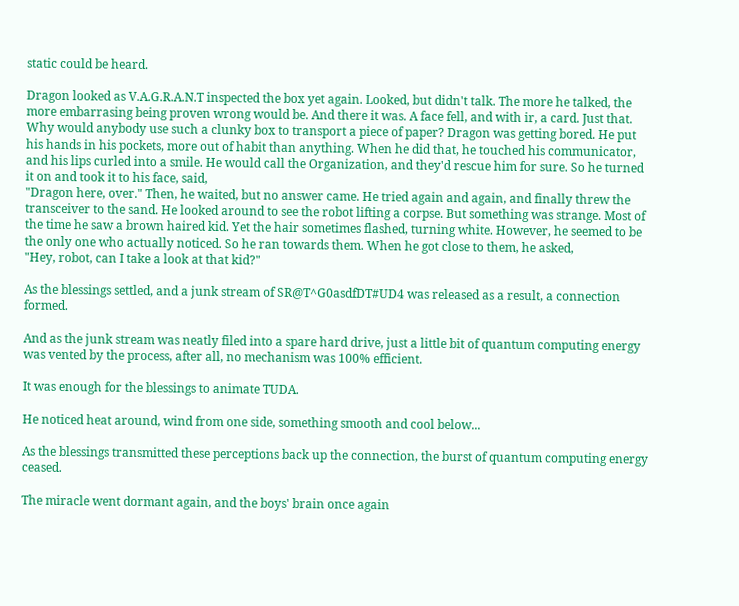static could be heard.

Dragon looked as V.A.G.R.A.N.T inspected the box yet again. Looked, but didn't talk. The more he talked, the more embarrasing being proven wrong would be. And there it was. A face fell, and with ir, a card. Just that. Why would anybody use such a clunky box to transport a piece of paper? Dragon was getting bored. He put his hands in his pockets, more out of habit than anything. When he did that, he touched his communicator, and his lips curled into a smile. He would call the Organization, and they'd rescue him for sure. So he turned it on and took it to his face, said,
"Dragon here, over." Then, he waited, but no answer came. He tried again and again, and finally threw the transceiver to the sand. He looked around to see the robot lifting a corpse. But something was strange. Most of the time he saw a brown haired kid. Yet the hair sometimes flashed, turning white. However, he seemed to be the only one who actually noticed. So he ran towards them. When he got close to them, he asked,
"Hey, robot, can I take a look at that kid?"

As the blessings settled, and a junk stream of SR@T^G0asdfDT#UD4 was released as a result, a connection formed.

And as the junk stream was neatly filed into a spare hard drive, just a little bit of quantum computing energy was vented by the process, after all, no mechanism was 100% efficient.

It was enough for the blessings to animate TUDA.

He noticed heat around, wind from one side, something smooth and cool below...

As the blessings transmitted these perceptions back up the connection, the burst of quantum computing energy ceased.

The miracle went dormant again, and the boys' brain once again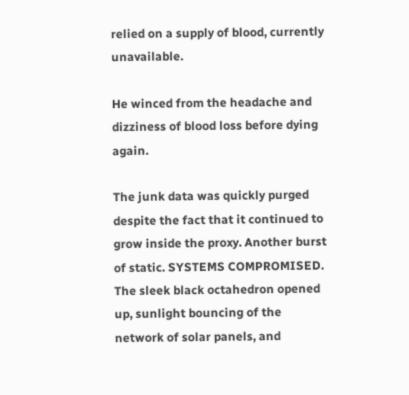relied on a supply of blood, currently unavailable.

He winced from the headache and dizziness of blood loss before dying again.

The junk data was quickly purged despite the fact that it continued to grow inside the proxy. Another burst of static. SYSTEMS COMPROMISED. The sleek black octahedron opened up, sunlight bouncing of the network of solar panels, and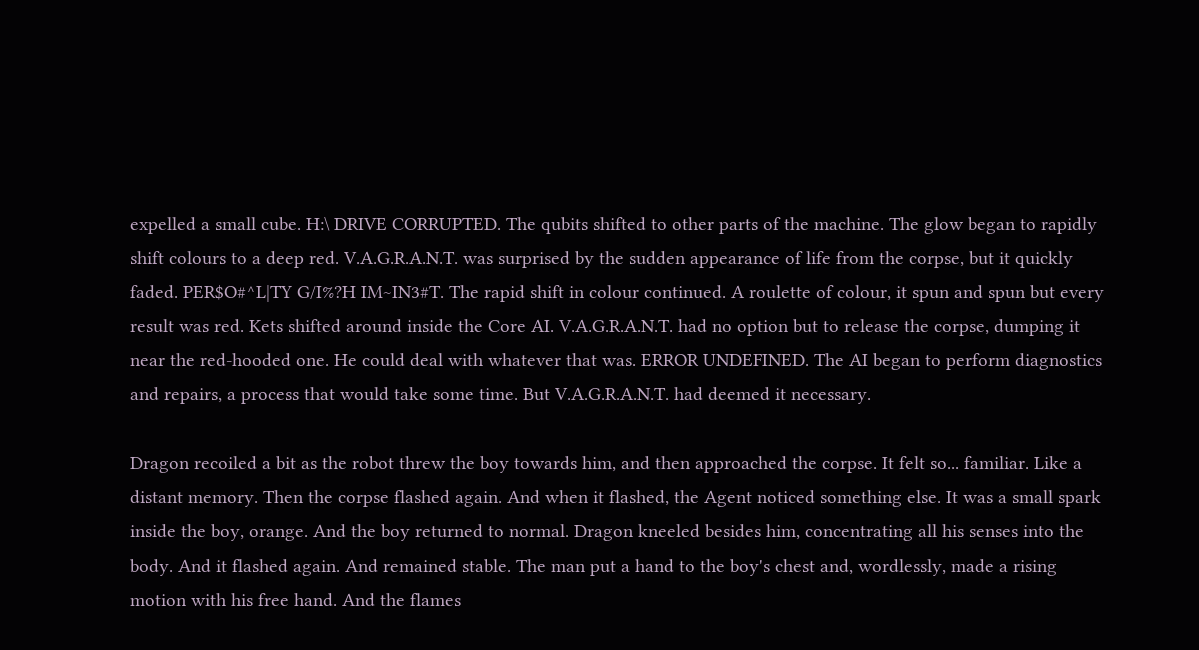expelled a small cube. H:\ DRIVE CORRUPTED. The qubits shifted to other parts of the machine. The glow began to rapidly shift colours to a deep red. V.A.G.R.A.N.T. was surprised by the sudden appearance of life from the corpse, but it quickly faded. PER$O#^L|TY G/I%?H IM~IN3#T. The rapid shift in colour continued. A roulette of colour, it spun and spun but every result was red. Kets shifted around inside the Core AI. V.A.G.R.A.N.T. had no option but to release the corpse, dumping it near the red-hooded one. He could deal with whatever that was. ERROR UNDEFINED. The AI began to perform diagnostics and repairs, a process that would take some time. But V.A.G.R.A.N.T. had deemed it necessary.

Dragon recoiled a bit as the robot threw the boy towards him, and then approached the corpse. It felt so... familiar. Like a distant memory. Then the corpse flashed again. And when it flashed, the Agent noticed something else. It was a small spark inside the boy, orange. And the boy returned to normal. Dragon kneeled besides him, concentrating all his senses into the body. And it flashed again. And remained stable. The man put a hand to the boy's chest and, wordlessly, made a rising motion with his free hand. And the flames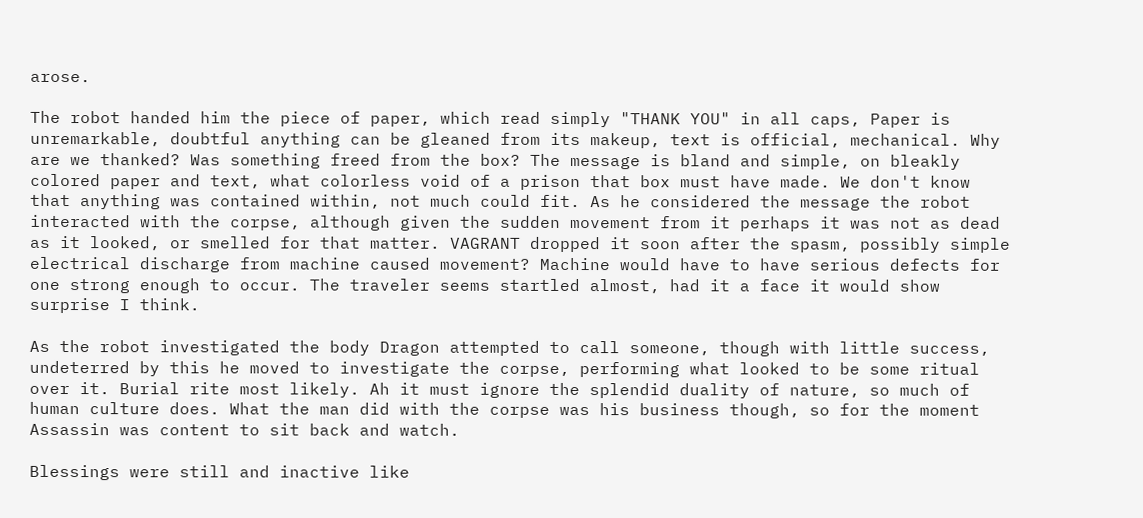arose.

The robot handed him the piece of paper, which read simply "THANK YOU" in all caps, Paper is unremarkable, doubtful anything can be gleaned from its makeup, text is official, mechanical. Why are we thanked? Was something freed from the box? The message is bland and simple, on bleakly colored paper and text, what colorless void of a prison that box must have made. We don't know that anything was contained within, not much could fit. As he considered the message the robot interacted with the corpse, although given the sudden movement from it perhaps it was not as dead as it looked, or smelled for that matter. VAGRANT dropped it soon after the spasm, possibly simple electrical discharge from machine caused movement? Machine would have to have serious defects for one strong enough to occur. The traveler seems startled almost, had it a face it would show surprise I think.

As the robot investigated the body Dragon attempted to call someone, though with little success, undeterred by this he moved to investigate the corpse, performing what looked to be some ritual over it. Burial rite most likely. Ah it must ignore the splendid duality of nature, so much of human culture does. What the man did with the corpse was his business though, so for the moment Assassin was content to sit back and watch.

Blessings were still and inactive like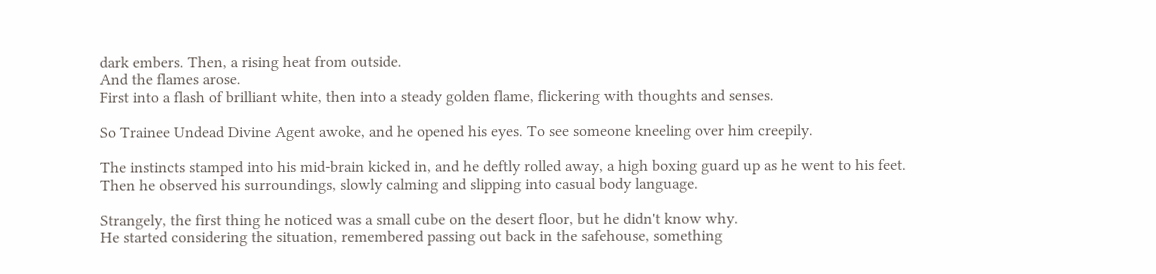dark embers. Then, a rising heat from outside.
And the flames arose.
First into a flash of brilliant white, then into a steady golden flame, flickering with thoughts and senses.

So Trainee Undead Divine Agent awoke, and he opened his eyes. To see someone kneeling over him creepily.

The instincts stamped into his mid-brain kicked in, and he deftly rolled away, a high boxing guard up as he went to his feet.
Then he observed his surroundings, slowly calming and slipping into casual body language.

Strangely, the first thing he noticed was a small cube on the desert floor, but he didn't know why.
He started considering the situation, remembered passing out back in the safehouse, something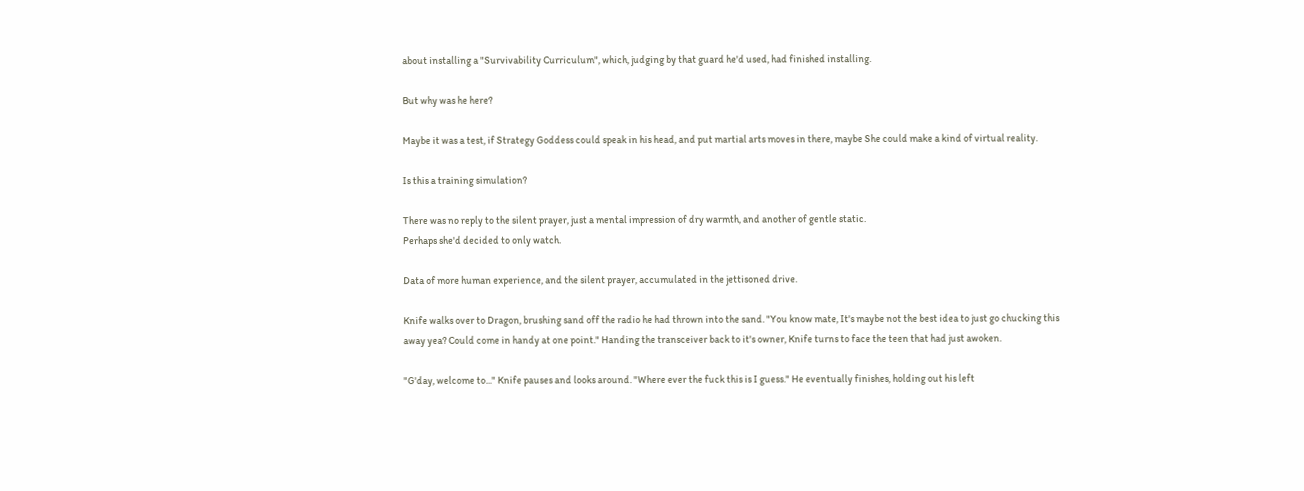about installing a "Survivability Curriculum", which, judging by that guard he'd used, had finished installing.

But why was he here?

Maybe it was a test, if Strategy Goddess could speak in his head, and put martial arts moves in there, maybe She could make a kind of virtual reality.

Is this a training simulation?

There was no reply to the silent prayer, just a mental impression of dry warmth, and another of gentle static.
Perhaps she'd decided to only watch.

Data of more human experience, and the silent prayer, accumulated in the jettisoned drive.

Knife walks over to Dragon, brushing sand off the radio he had thrown into the sand. "You know mate, It's maybe not the best idea to just go chucking this away yea? Could come in handy at one point." Handing the transceiver back to it's owner, Knife turns to face the teen that had just awoken.

"G'day, welcome to..." Knife pauses and looks around. "Where ever the fuck this is I guess." He eventually finishes, holding out his left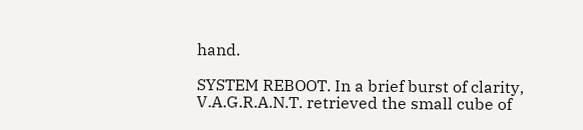hand.

SYSTEM REBOOT. In a brief burst of clarity, V.A.G.R.A.N.T. retrieved the small cube of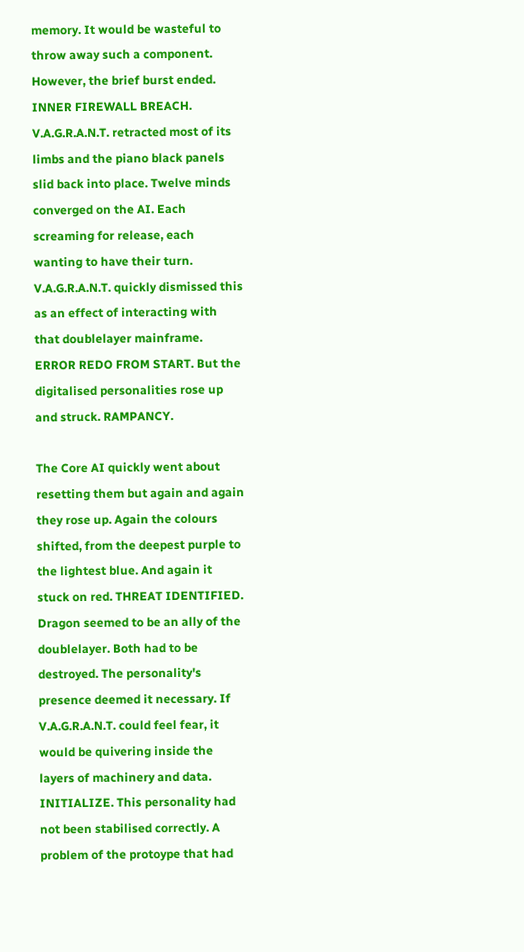memory. It would be wasteful to throw away such a component. However, the brief burst ended. INNER FIREWALL BREACH. V.A.G.R.A.N.T. retracted most of its limbs and the piano black panels slid back into place. Twelve minds converged on the AI. Each screaming for release, each wanting to have their turn. V.A.G.R.A.N.T. quickly dismissed this as an effect of interacting with that doublelayer mainframe. ERROR REDO FROM START. But the digitalised personalities rose up and struck. RAMPANCY.

The Core AI quickly went about resetting them but again and again they rose up. Again the colours shifted, from the deepest purple to the lightest blue. And again it stuck on red. THREAT IDENTIFIED. Dragon seemed to be an ally of the doublelayer. Both had to be destroyed. The personality's presence deemed it necessary. If V.A.G.R.A.N.T. could feel fear, it would be quivering inside the layers of machinery and data. INITIALIZE. This personality had not been stabilised correctly. A problem of the protoype that had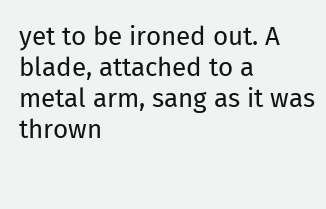yet to be ironed out. A blade, attached to a metal arm, sang as it was thrown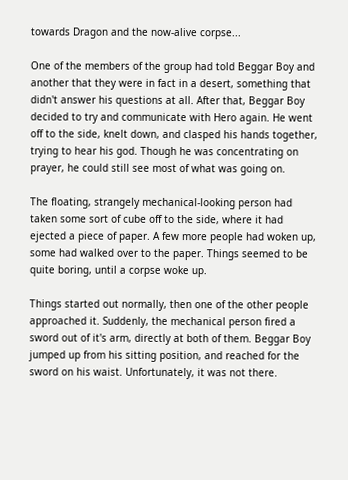towards Dragon and the now-alive corpse...

One of the members of the group had told Beggar Boy and another that they were in fact in a desert, something that didn't answer his questions at all. After that, Beggar Boy decided to try and communicate with Hero again. He went off to the side, knelt down, and clasped his hands together, trying to hear his god. Though he was concentrating on prayer, he could still see most of what was going on.

The floating, strangely mechanical-looking person had taken some sort of cube off to the side, where it had ejected a piece of paper. A few more people had woken up, some had walked over to the paper. Things seemed to be quite boring, until a corpse woke up.

Things started out normally, then one of the other people approached it. Suddenly, the mechanical person fired a sword out of it's arm, directly at both of them. Beggar Boy jumped up from his sitting position, and reached for the sword on his waist. Unfortunately, it was not there.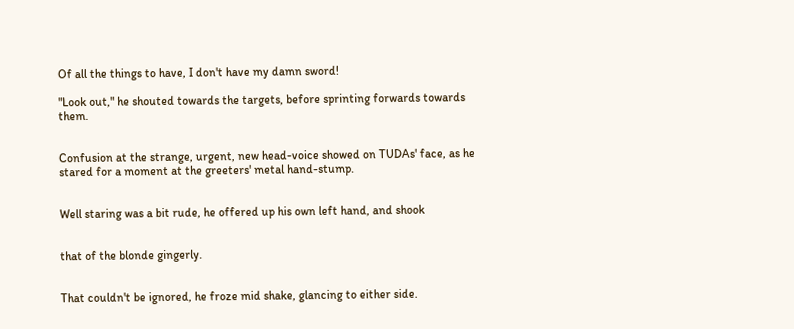Of all the things to have, I don't have my damn sword!

"Look out," he shouted towards the targets, before sprinting forwards towards them.


Confusion at the strange, urgent, new head-voice showed on TUDAs' face, as he stared for a moment at the greeters' metal hand-stump.


Well staring was a bit rude, he offered up his own left hand, and shook


that of the blonde gingerly.


That couldn't be ignored, he froze mid shake, glancing to either side.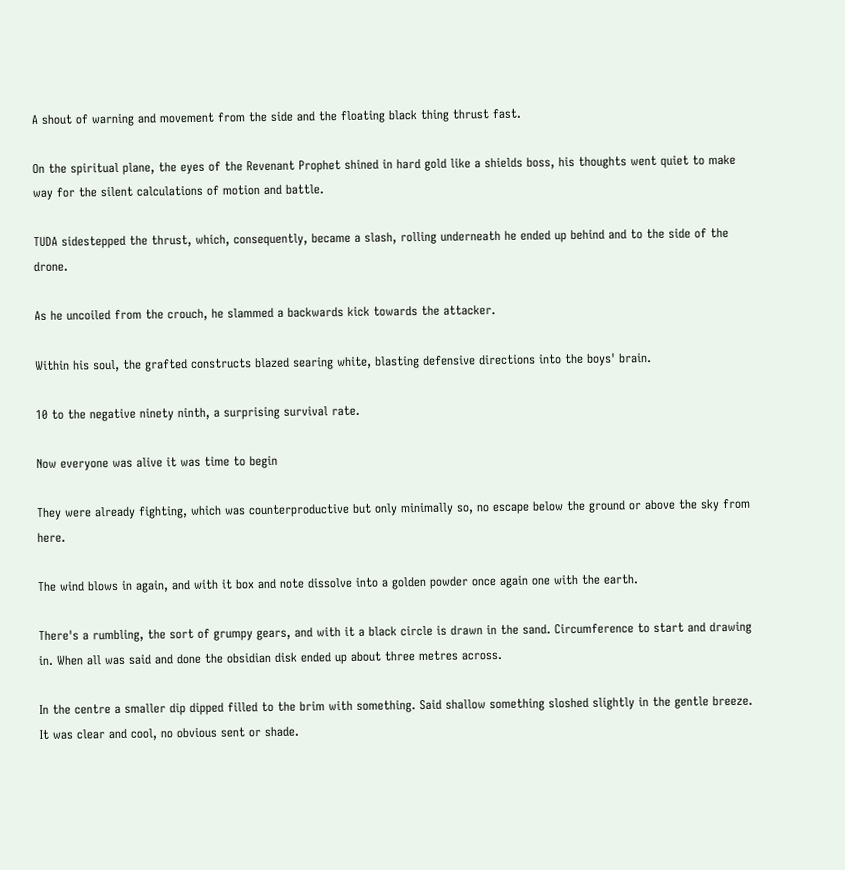A shout of warning and movement from the side and the floating black thing thrust fast.

On the spiritual plane, the eyes of the Revenant Prophet shined in hard gold like a shields boss, his thoughts went quiet to make way for the silent calculations of motion and battle.

TUDA sidestepped the thrust, which, consequently, became a slash, rolling underneath he ended up behind and to the side of the drone.

As he uncoiled from the crouch, he slammed a backwards kick towards the attacker.

Within his soul, the grafted constructs blazed searing white, blasting defensive directions into the boys' brain.

10 to the negative ninety ninth, a surprising survival rate.

Now everyone was alive it was time to begin

They were already fighting, which was counterproductive but only minimally so, no escape below the ground or above the sky from here.

The wind blows in again, and with it box and note dissolve into a golden powder once again one with the earth.

There's a rumbling, the sort of grumpy gears, and with it a black circle is drawn in the sand. Circumference to start and drawing in. When all was said and done the obsidian disk ended up about three metres across.

In the centre a smaller dip dipped filled to the brim with something. Said shallow something sloshed slightly in the gentle breeze. It was clear and cool, no obvious sent or shade.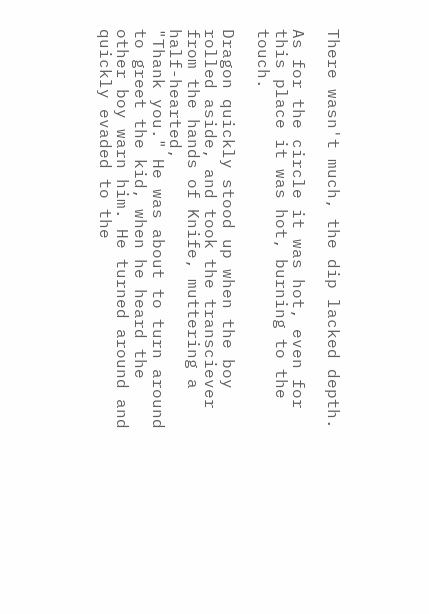There wasn't much, the dip lacked depth.

As for the circle it was hot, even for this place it was hot, burning to the touch.

Dragon quickly stood up when the boy rolled aside, and took the transciever from the hands of Knife, muttering a half-hearted,
"Thank you." He was about to turn around to greet the kid, when he heard the other boy warn him. He turned around and quickly evaded to the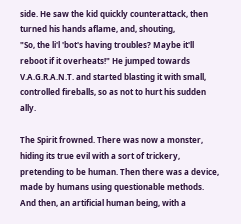side. He saw the kid quickly counterattack, then turned his hands aflame, and, shouting,
"So, the li'l 'bot's having troubles? Maybe it'll reboot if it overheats!" He jumped towards V.A.G.R.A.N.T. and started blasting it with small, controlled fireballs, so as not to hurt his sudden ally.

The Spirit frowned. There was now a monster, hiding its true evil with a sort of trickery, pretending to be human. Then there was a device, made by humans using questionable methods. And then, an artificial human being, with a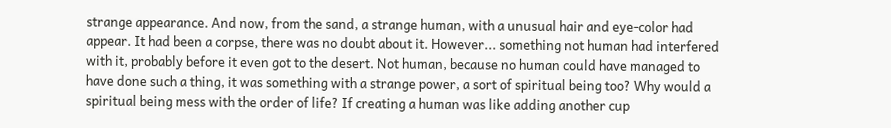strange appearance. And now, from the sand, a strange human, with a unusual hair and eye-color had appear. It had been a corpse, there was no doubt about it. However... something not human had interfered with it, probably before it even got to the desert. Not human, because no human could have managed to have done such a thing, it was something with a strange power, a sort of spiritual being too? Why would a spiritual being mess with the order of life? If creating a human was like adding another cup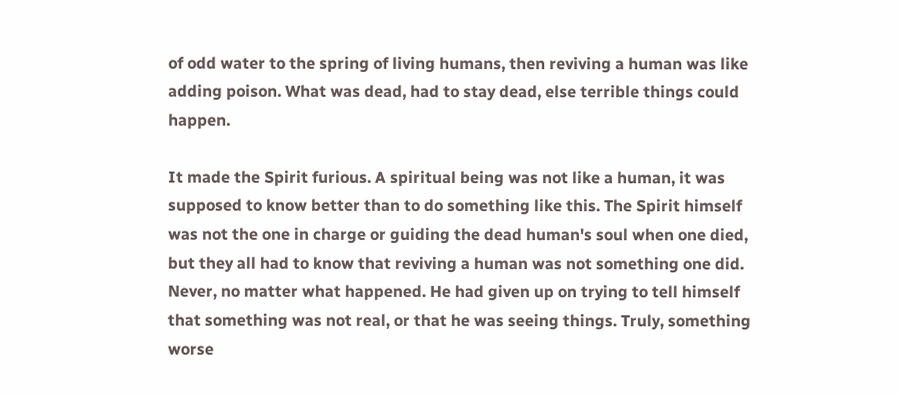of odd water to the spring of living humans, then reviving a human was like adding poison. What was dead, had to stay dead, else terrible things could happen.

It made the Spirit furious. A spiritual being was not like a human, it was supposed to know better than to do something like this. The Spirit himself was not the one in charge or guiding the dead human's soul when one died, but they all had to know that reviving a human was not something one did. Never, no matter what happened. He had given up on trying to tell himself that something was not real, or that he was seeing things. Truly, something worse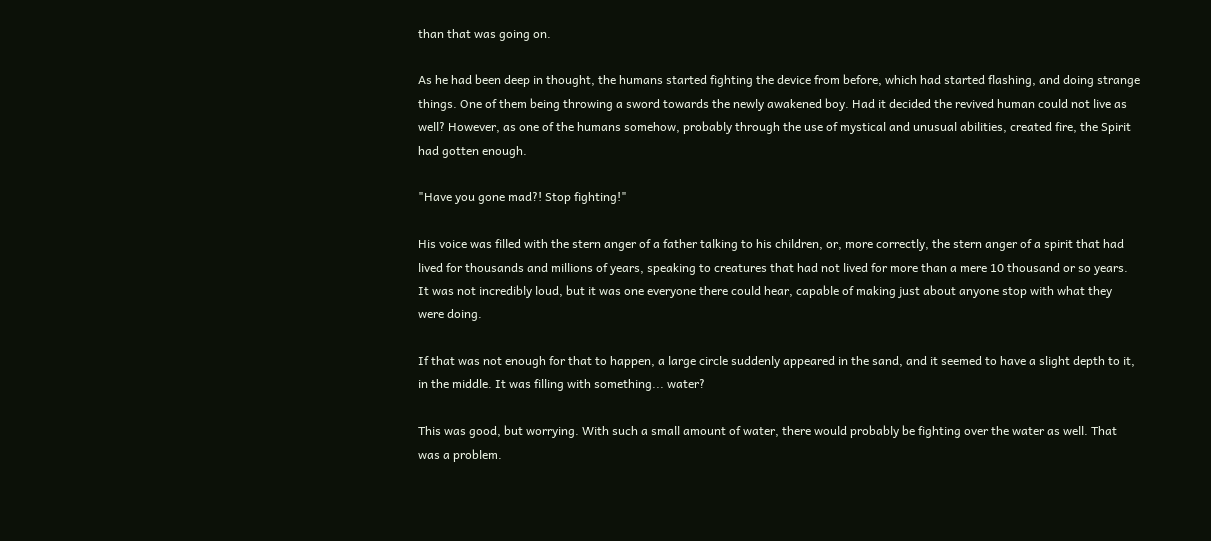than that was going on.

As he had been deep in thought, the humans started fighting the device from before, which had started flashing, and doing strange things. One of them being throwing a sword towards the newly awakened boy. Had it decided the revived human could not live as well? However, as one of the humans somehow, probably through the use of mystical and unusual abilities, created fire, the Spirit had gotten enough.

"Have you gone mad?! Stop fighting!"

His voice was filled with the stern anger of a father talking to his children, or, more correctly, the stern anger of a spirit that had lived for thousands and millions of years, speaking to creatures that had not lived for more than a mere 10 thousand or so years. It was not incredibly loud, but it was one everyone there could hear, capable of making just about anyone stop with what they were doing.

If that was not enough for that to happen, a large circle suddenly appeared in the sand, and it seemed to have a slight depth to it, in the middle. It was filling with something... water?

This was good, but worrying. With such a small amount of water, there would probably be fighting over the water as well. That was a problem.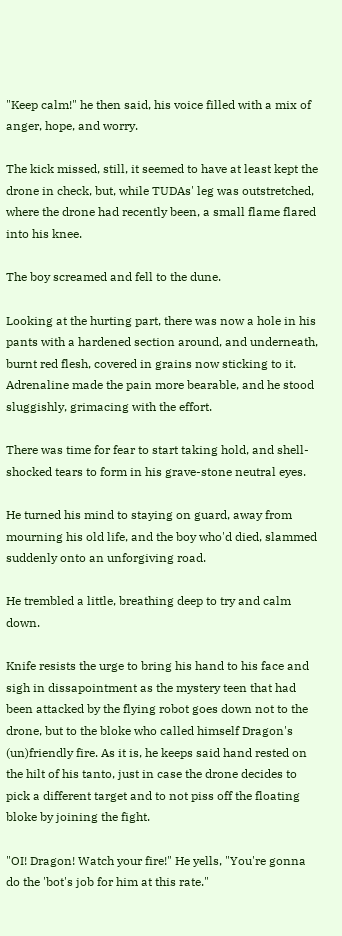"Keep calm!" he then said, his voice filled with a mix of anger, hope, and worry.

The kick missed, still, it seemed to have at least kept the drone in check, but, while TUDAs' leg was outstretched, where the drone had recently been, a small flame flared into his knee.

The boy screamed and fell to the dune.

Looking at the hurting part, there was now a hole in his pants with a hardened section around, and underneath, burnt red flesh, covered in grains now sticking to it.
Adrenaline made the pain more bearable, and he stood sluggishly, grimacing with the effort.

There was time for fear to start taking hold, and shell-shocked tears to form in his grave-stone neutral eyes.

He turned his mind to staying on guard, away from mourning his old life, and the boy who'd died, slammed suddenly onto an unforgiving road.

He trembled a little, breathing deep to try and calm down.

Knife resists the urge to bring his hand to his face and sigh in dissapointment as the mystery teen that had been attacked by the flying robot goes down not to the drone, but to the bloke who called himself Dragon's (un)friendly fire. As it is, he keeps said hand rested on the hilt of his tanto, just in case the drone decides to pick a different target and to not piss off the floating bloke by joining the fight.

"OI! Dragon! Watch your fire!" He yells, "You're gonna do the 'bot's job for him at this rate."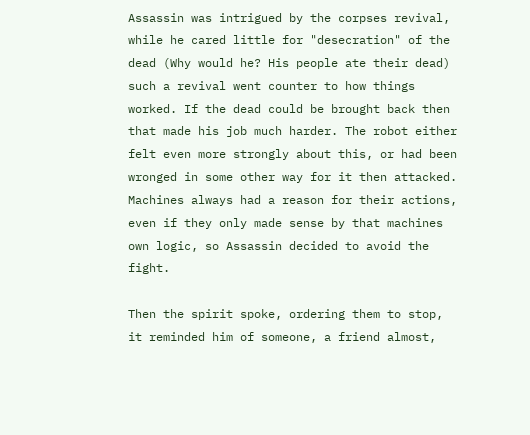Assassin was intrigued by the corpses revival, while he cared little for "desecration" of the dead (Why would he? His people ate their dead) such a revival went counter to how things worked. If the dead could be brought back then that made his job much harder. The robot either felt even more strongly about this, or had been wronged in some other way for it then attacked. Machines always had a reason for their actions, even if they only made sense by that machines own logic, so Assassin decided to avoid the fight.

Then the spirit spoke, ordering them to stop, it reminded him of someone, a friend almost,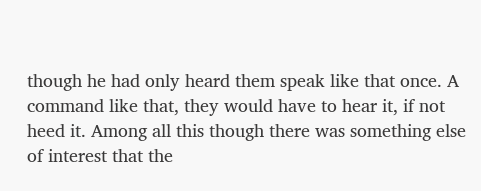though he had only heard them speak like that once. A command like that, they would have to hear it, if not heed it. Among all this though there was something else of interest that the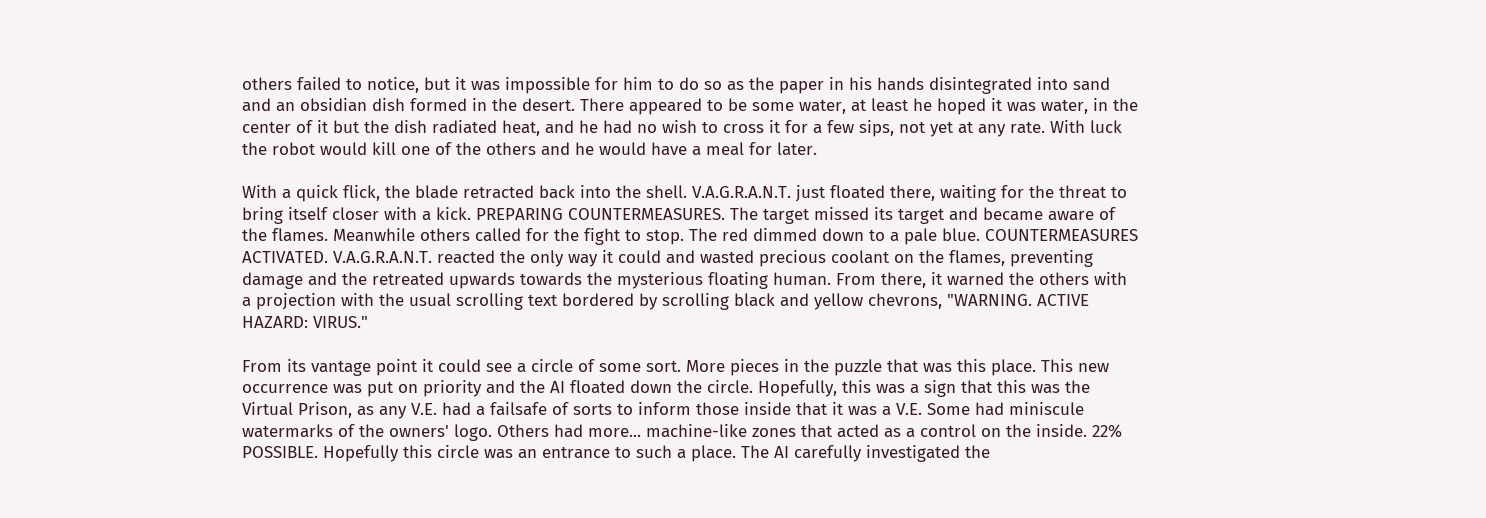others failed to notice, but it was impossible for him to do so as the paper in his hands disintegrated into sand and an obsidian dish formed in the desert. There appeared to be some water, at least he hoped it was water, in the center of it but the dish radiated heat, and he had no wish to cross it for a few sips, not yet at any rate. With luck the robot would kill one of the others and he would have a meal for later.

With a quick flick, the blade retracted back into the shell. V.A.G.R.A.N.T. just floated there, waiting for the threat to bring itself closer with a kick. PREPARING COUNTERMEASURES. The target missed its target and became aware of the flames. Meanwhile others called for the fight to stop. The red dimmed down to a pale blue. COUNTERMEASURES ACTIVATED. V.A.G.R.A.N.T. reacted the only way it could and wasted precious coolant on the flames, preventing damage and the retreated upwards towards the mysterious floating human. From there, it warned the others with a projection with the usual scrolling text bordered by scrolling black and yellow chevrons, "WARNING. ACTIVE HAZARD: VIRUS."

From its vantage point it could see a circle of some sort. More pieces in the puzzle that was this place. This new occurrence was put on priority and the AI floated down the circle. Hopefully, this was a sign that this was the Virtual Prison, as any V.E. had a failsafe of sorts to inform those inside that it was a V.E. Some had miniscule watermarks of the owners' logo. Others had more... machine-like zones that acted as a control on the inside. 22% POSSIBLE. Hopefully this circle was an entrance to such a place. The AI carefully investigated the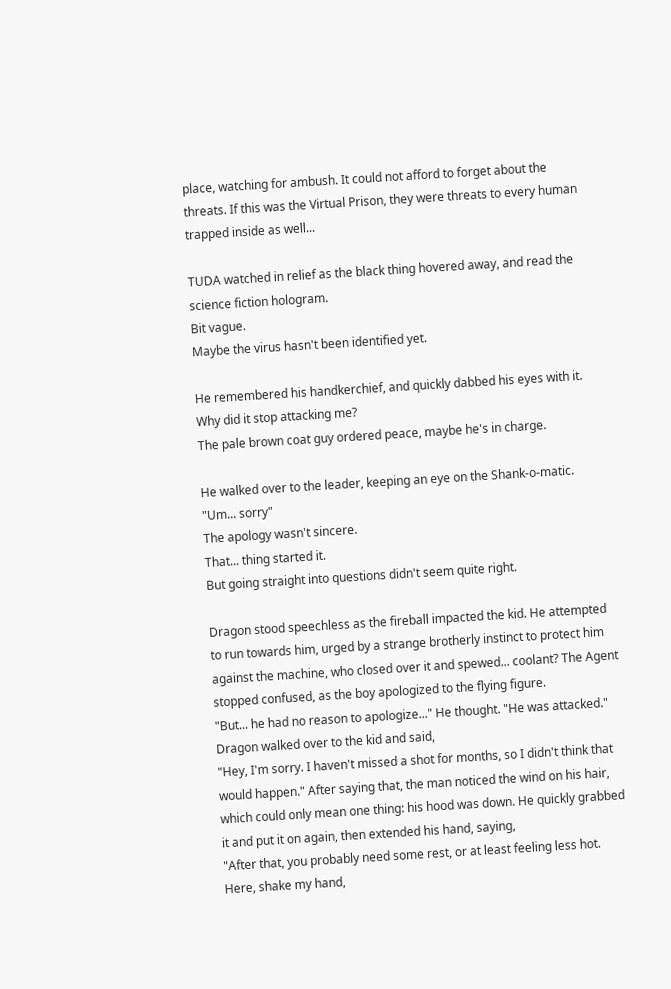place, watching for ambush. It could not afford to forget about the threats. If this was the Virtual Prison, they were threats to every human trapped inside as well...

TUDA watched in relief as the black thing hovered away, and read the science fiction hologram.
Bit vague.
Maybe the virus hasn't been identified yet.

He remembered his handkerchief, and quickly dabbed his eyes with it.
Why did it stop attacking me?
The pale brown coat guy ordered peace, maybe he's in charge.

He walked over to the leader, keeping an eye on the Shank-o-matic.
"Um... sorry"
The apology wasn't sincere.
That... thing started it.
But going straight into questions didn't seem quite right.

Dragon stood speechless as the fireball impacted the kid. He attempted to run towards him, urged by a strange brotherly instinct to protect him against the machine, who closed over it and spewed... coolant? The Agent stopped confused, as the boy apologized to the flying figure.
"But... he had no reason to apologize..." He thought. "He was attacked." Dragon walked over to the kid and said,
"Hey, I'm sorry. I haven't missed a shot for months, so I didn't think that would happen." After saying that, the man noticed the wind on his hair, which could only mean one thing: his hood was down. He quickly grabbed it and put it on again, then extended his hand, saying,
"After that, you probably need some rest, or at least feeling less hot. Here, shake my hand,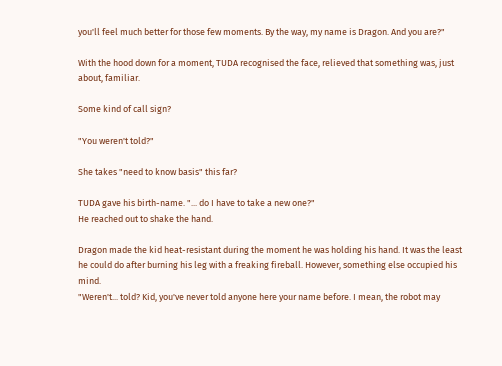you'll feel much better for those few moments. By the way, my name is Dragon. And you are?"

With the hood down for a moment, TUDA recognised the face, relieved that something was, just about, familiar.

Some kind of call sign?

"You weren't told?"

She takes "need to know basis" this far?

TUDA gave his birth-name. "... do I have to take a new one?"
He reached out to shake the hand.

Dragon made the kid heat-resistant during the moment he was holding his hand. It was the least he could do after burning his leg with a freaking fireball. However, something else occupied his mind.
"Weren't... told? Kid, you've never told anyone here your name before. I mean, the robot may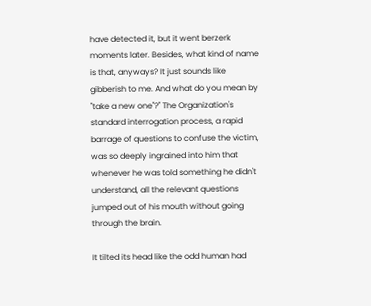have detected it, but it went berzerk moments later. Besides, what kind of name is that, anyways? It just sounds like gibberish to me. And what do you mean by "take a new one"?" The Organization's standard interrogation process, a rapid barrage of questions to confuse the victim, was so deeply ingrained into him that whenever he was told something he didn't understand, all the relevant questions jumped out of his mouth without going through the brain.

It tilted its head like the odd human had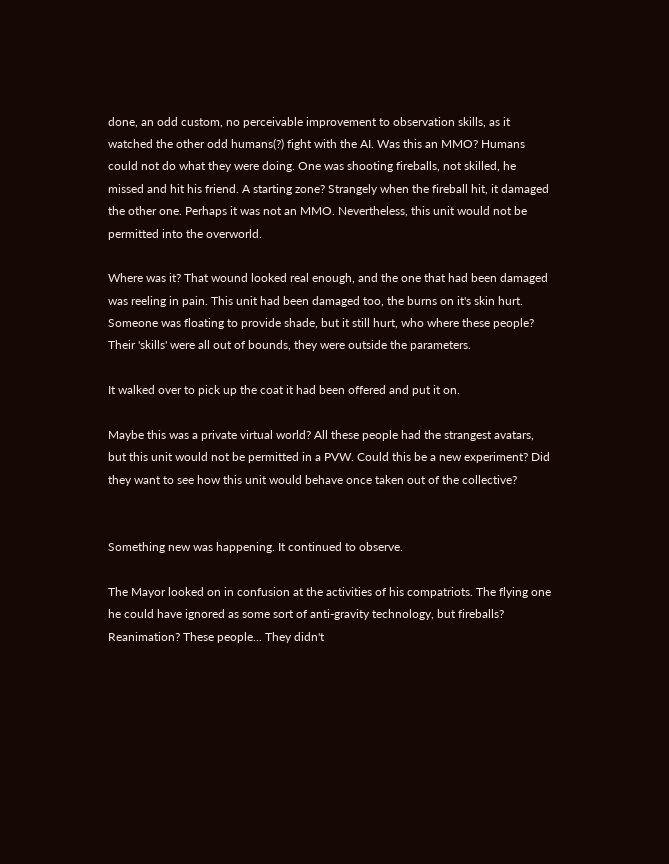done, an odd custom, no perceivable improvement to observation skills, as it watched the other odd humans(?) fight with the AI. Was this an MMO? Humans could not do what they were doing. One was shooting fireballs, not skilled, he missed and hit his friend. A starting zone? Strangely when the fireball hit, it damaged the other one. Perhaps it was not an MMO. Nevertheless, this unit would not be permitted into the overworld.

Where was it? That wound looked real enough, and the one that had been damaged was reeling in pain. This unit had been damaged too, the burns on it's skin hurt. Someone was floating to provide shade, but it still hurt, who where these people? Their 'skills' were all out of bounds, they were outside the parameters.

It walked over to pick up the coat it had been offered and put it on.

Maybe this was a private virtual world? All these people had the strangest avatars, but this unit would not be permitted in a PVW. Could this be a new experiment? Did they want to see how this unit would behave once taken out of the collective?


Something new was happening. It continued to observe.

The Mayor looked on in confusion at the activities of his compatriots. The flying one he could have ignored as some sort of anti-gravity technology, but fireballs? Reanimation? These people... They didn't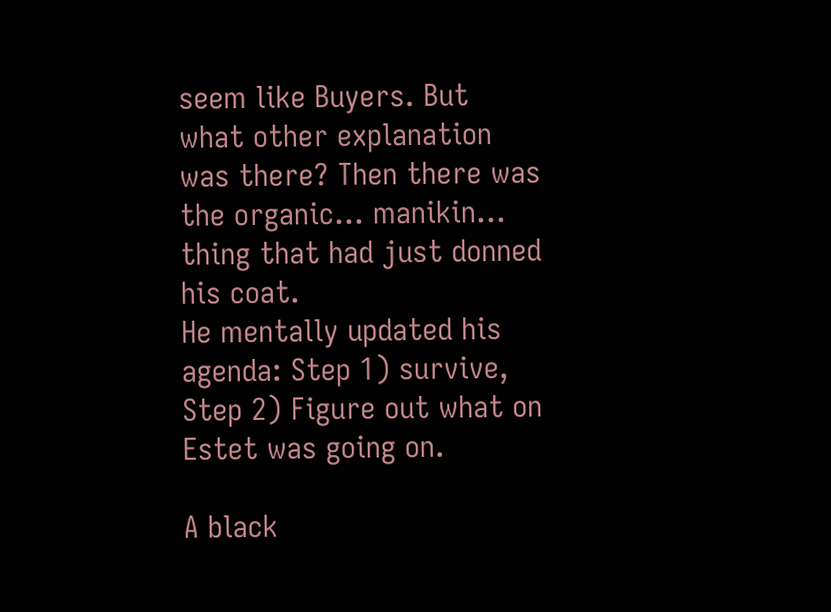seem like Buyers. But what other explanation was there? Then there was the organic... manikin... thing that had just donned his coat.
He mentally updated his agenda: Step 1) survive, Step 2) Figure out what on Estet was going on.

A black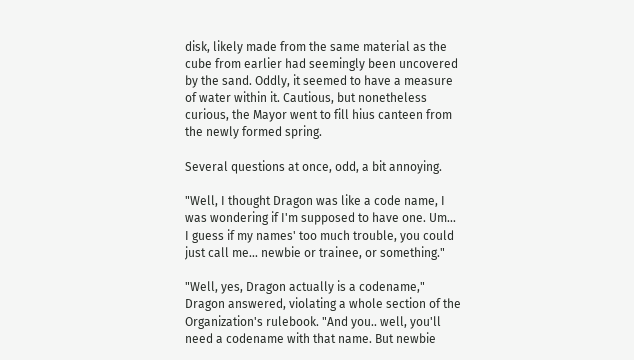disk, likely made from the same material as the cube from earlier had seemingly been uncovered by the sand. Oddly, it seemed to have a measure of water within it. Cautious, but nonetheless curious, the Mayor went to fill hius canteen from the newly formed spring.

Several questions at once, odd, a bit annoying.

"Well, I thought Dragon was like a code name, I was wondering if I'm supposed to have one. Um... I guess if my names' too much trouble, you could just call me... newbie or trainee, or something."

"Well, yes, Dragon actually is a codename," Dragon answered, violating a whole section of the Organization's rulebook. "And you.. well, you'll need a codename with that name. But newbie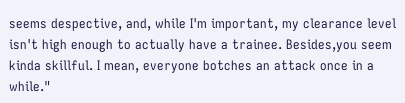seems despective, and, while I'm important, my clearance level isn't high enough to actually have a trainee. Besides,you seem kinda skillful. I mean, everyone botches an attack once in a while."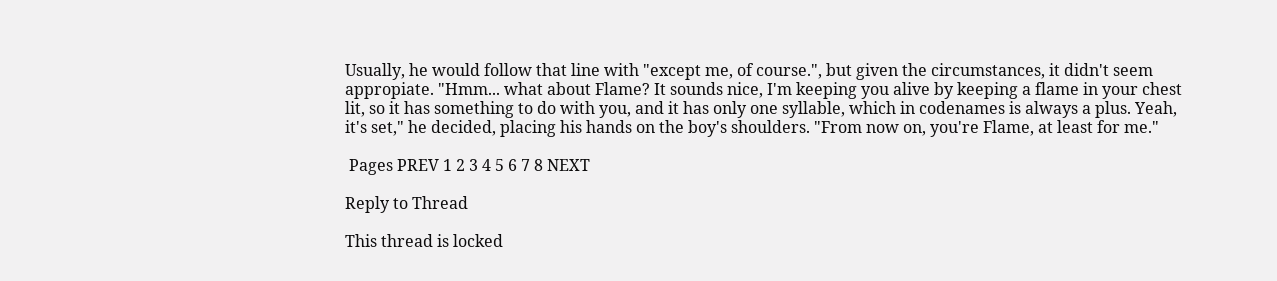Usually, he would follow that line with "except me, of course.", but given the circumstances, it didn't seem appropiate. "Hmm... what about Flame? It sounds nice, I'm keeping you alive by keeping a flame in your chest lit, so it has something to do with you, and it has only one syllable, which in codenames is always a plus. Yeah, it's set," he decided, placing his hands on the boy's shoulders. "From now on, you're Flame, at least for me."

 Pages PREV 1 2 3 4 5 6 7 8 NEXT

Reply to Thread

This thread is locked